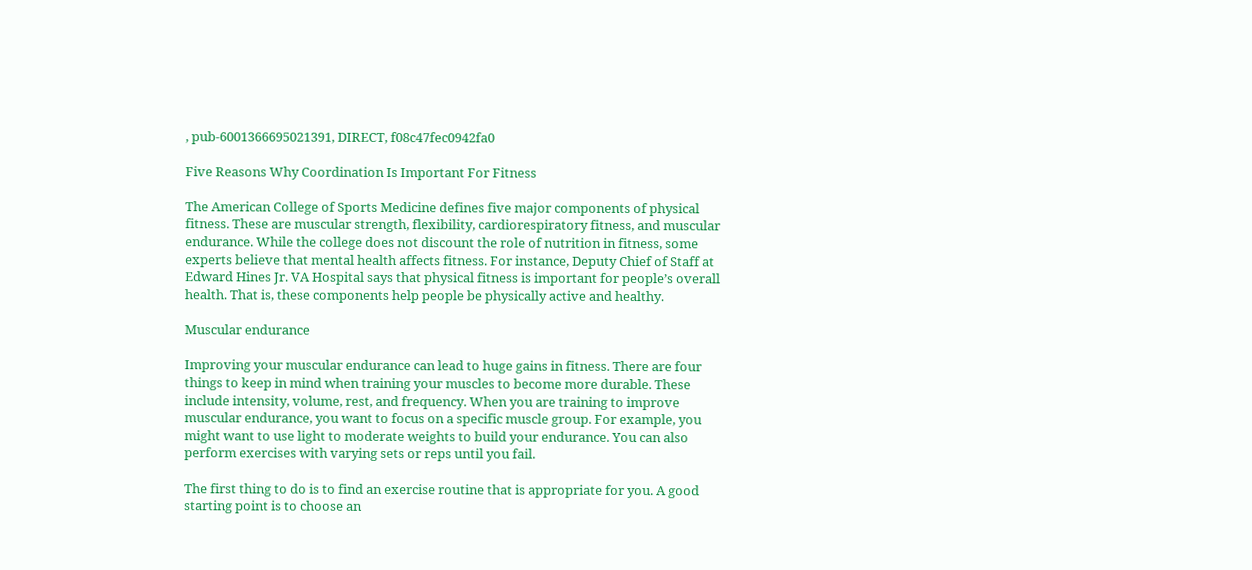, pub-6001366695021391, DIRECT, f08c47fec0942fa0

Five Reasons Why Coordination Is Important For Fitness

The American College of Sports Medicine defines five major components of physical fitness. These are muscular strength, flexibility, cardiorespiratory fitness, and muscular endurance. While the college does not discount the role of nutrition in fitness, some experts believe that mental health affects fitness. For instance, Deputy Chief of Staff at Edward Hines Jr. VA Hospital says that physical fitness is important for people’s overall health. That is, these components help people be physically active and healthy.

Muscular endurance

Improving your muscular endurance can lead to huge gains in fitness. There are four things to keep in mind when training your muscles to become more durable. These include intensity, volume, rest, and frequency. When you are training to improve muscular endurance, you want to focus on a specific muscle group. For example, you might want to use light to moderate weights to build your endurance. You can also perform exercises with varying sets or reps until you fail.

The first thing to do is to find an exercise routine that is appropriate for you. A good starting point is to choose an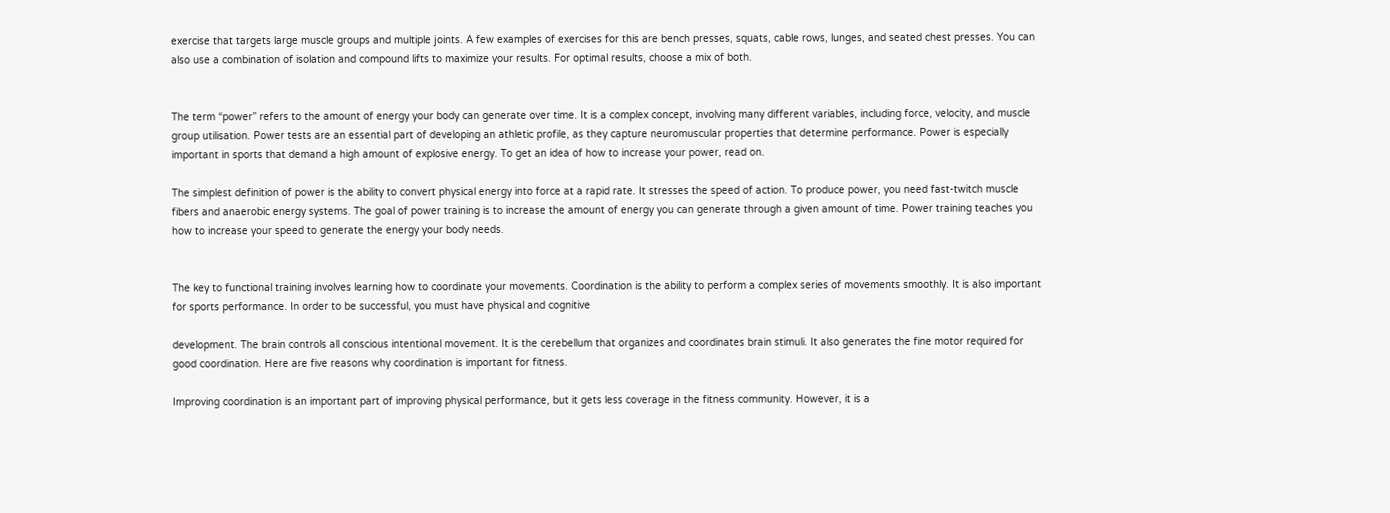exercise that targets large muscle groups and multiple joints. A few examples of exercises for this are bench presses, squats, cable rows, lunges, and seated chest presses. You can also use a combination of isolation and compound lifts to maximize your results. For optimal results, choose a mix of both.


The term “power” refers to the amount of energy your body can generate over time. It is a complex concept, involving many different variables, including force, velocity, and muscle group utilisation. Power tests are an essential part of developing an athletic profile, as they capture neuromuscular properties that determine performance. Power is especially important in sports that demand a high amount of explosive energy. To get an idea of how to increase your power, read on.

The simplest definition of power is the ability to convert physical energy into force at a rapid rate. It stresses the speed of action. To produce power, you need fast-twitch muscle fibers and anaerobic energy systems. The goal of power training is to increase the amount of energy you can generate through a given amount of time. Power training teaches you how to increase your speed to generate the energy your body needs.


The key to functional training involves learning how to coordinate your movements. Coordination is the ability to perform a complex series of movements smoothly. It is also important for sports performance. In order to be successful, you must have physical and cognitive

development. The brain controls all conscious intentional movement. It is the cerebellum that organizes and coordinates brain stimuli. It also generates the fine motor required for good coordination. Here are five reasons why coordination is important for fitness.

Improving coordination is an important part of improving physical performance, but it gets less coverage in the fitness community. However, it is a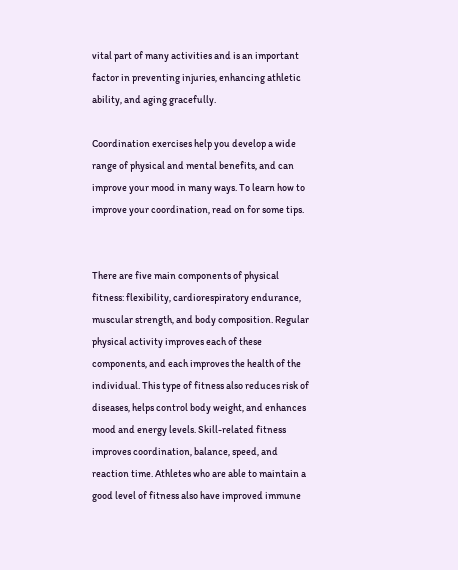vital part of many activities and is an important factor in preventing injuries, enhancing athletic ability, and aging gracefully.

Coordination exercises help you develop a wide range of physical and mental benefits, and can improve your mood in many ways. To learn how to improve your coordination, read on for some tips.


There are five main components of physical fitness: flexibility, cardiorespiratory endurance, muscular strength, and body composition. Regular physical activity improves each of these components, and each improves the health of the individual. This type of fitness also reduces risk of diseases, helps control body weight, and enhances mood and energy levels. Skill-related fitness improves coordination, balance, speed, and reaction time. Athletes who are able to maintain a good level of fitness also have improved immune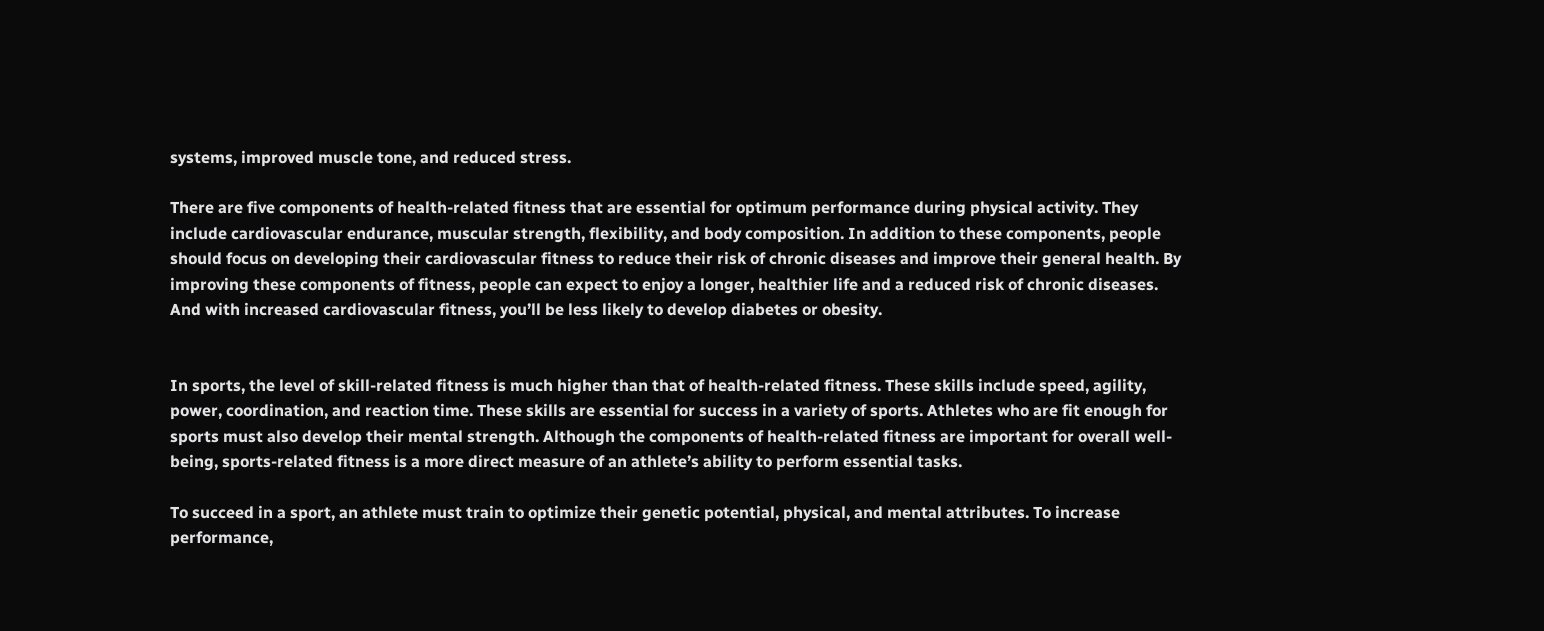systems, improved muscle tone, and reduced stress.

There are five components of health-related fitness that are essential for optimum performance during physical activity. They include cardiovascular endurance, muscular strength, flexibility, and body composition. In addition to these components, people should focus on developing their cardiovascular fitness to reduce their risk of chronic diseases and improve their general health. By improving these components of fitness, people can expect to enjoy a longer, healthier life and a reduced risk of chronic diseases. And with increased cardiovascular fitness, you’ll be less likely to develop diabetes or obesity.


In sports, the level of skill-related fitness is much higher than that of health-related fitness. These skills include speed, agility, power, coordination, and reaction time. These skills are essential for success in a variety of sports. Athletes who are fit enough for sports must also develop their mental strength. Although the components of health-related fitness are important for overall well-being, sports-related fitness is a more direct measure of an athlete’s ability to perform essential tasks.

To succeed in a sport, an athlete must train to optimize their genetic potential, physical, and mental attributes. To increase performance,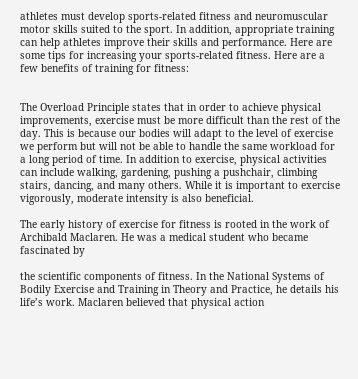athletes must develop sports-related fitness and neuromuscular motor skills suited to the sport. In addition, appropriate training can help athletes improve their skills and performance. Here are some tips for increasing your sports-related fitness. Here are a few benefits of training for fitness:


The Overload Principle states that in order to achieve physical improvements, exercise must be more difficult than the rest of the day. This is because our bodies will adapt to the level of exercise we perform but will not be able to handle the same workload for a long period of time. In addition to exercise, physical activities can include walking, gardening, pushing a pushchair, climbing stairs, dancing, and many others. While it is important to exercise vigorously, moderate intensity is also beneficial.

The early history of exercise for fitness is rooted in the work of Archibald Maclaren. He was a medical student who became fascinated by

the scientific components of fitness. In the National Systems of Bodily Exercise and Training in Theory and Practice, he details his life’s work. Maclaren believed that physical action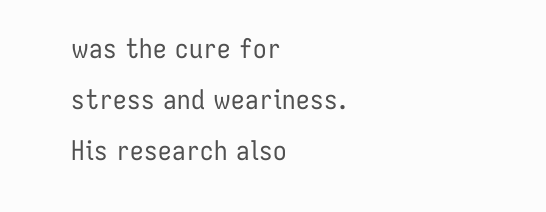was the cure for stress and weariness. His research also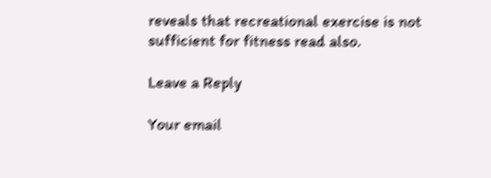reveals that recreational exercise is not sufficient for fitness read also.

Leave a Reply

Your email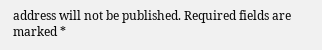address will not be published. Required fields are marked *